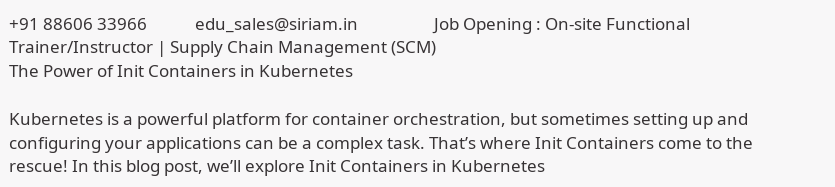+91 88606 33966            edu_sales@siriam.in                   Job Opening : On-site Functional Trainer/Instructor | Supply Chain Management (SCM)
The Power of Init Containers in Kubernetes

Kubernetes is a powerful platform for container orchestration, but sometimes setting up and configuring your applications can be a complex task. That’s where Init Containers come to the rescue! In this blog post, we’ll explore Init Containers in Kubernetes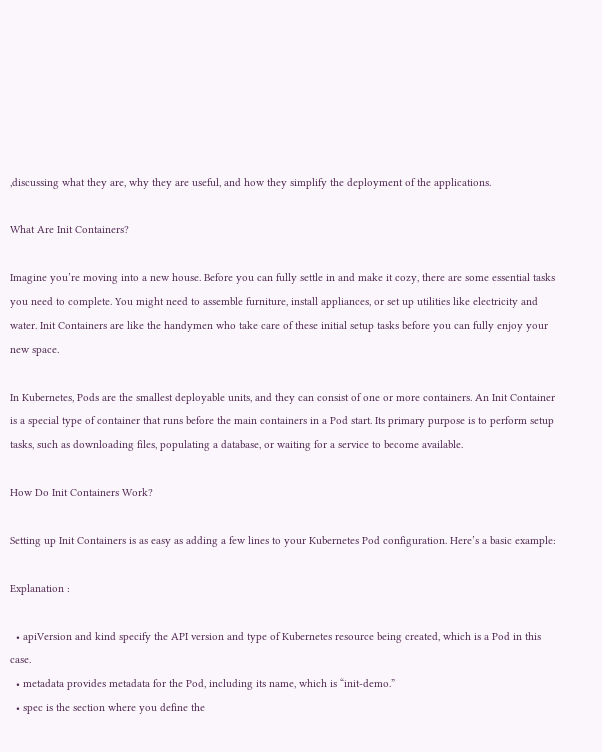,discussing what they are, why they are useful, and how they simplify the deployment of the applications.

What Are Init Containers?

Imagine you’re moving into a new house. Before you can fully settle in and make it cozy, there are some essential tasks you need to complete. You might need to assemble furniture, install appliances, or set up utilities like electricity and water. Init Containers are like the handymen who take care of these initial setup tasks before you can fully enjoy your new space.

In Kubernetes, Pods are the smallest deployable units, and they can consist of one or more containers. An Init Container is a special type of container that runs before the main containers in a Pod start. Its primary purpose is to perform setup tasks, such as downloading files, populating a database, or waiting for a service to become available.

How Do Init Containers Work?

Setting up Init Containers is as easy as adding a few lines to your Kubernetes Pod configuration. Here’s a basic example:

Explanation :

  • apiVersion and kind specify the API version and type of Kubernetes resource being created, which is a Pod in this case.
  • metadata provides metadata for the Pod, including its name, which is “init-demo.”
  • spec is the section where you define the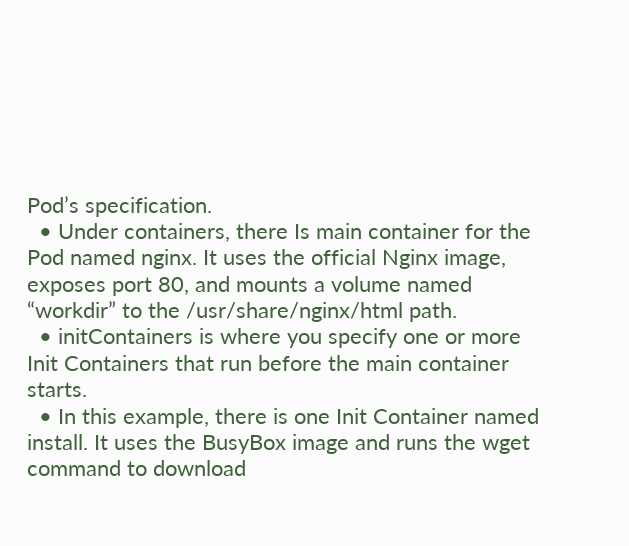Pod’s specification.
  • Under containers, there Is main container for the Pod named nginx. It uses the official Nginx image, exposes port 80, and mounts a volume named “workdir” to the /usr/share/nginx/html path.
  • initContainers is where you specify one or more Init Containers that run before the main container starts.
  • In this example, there is one Init Container named install. It uses the BusyBox image and runs the wget command to download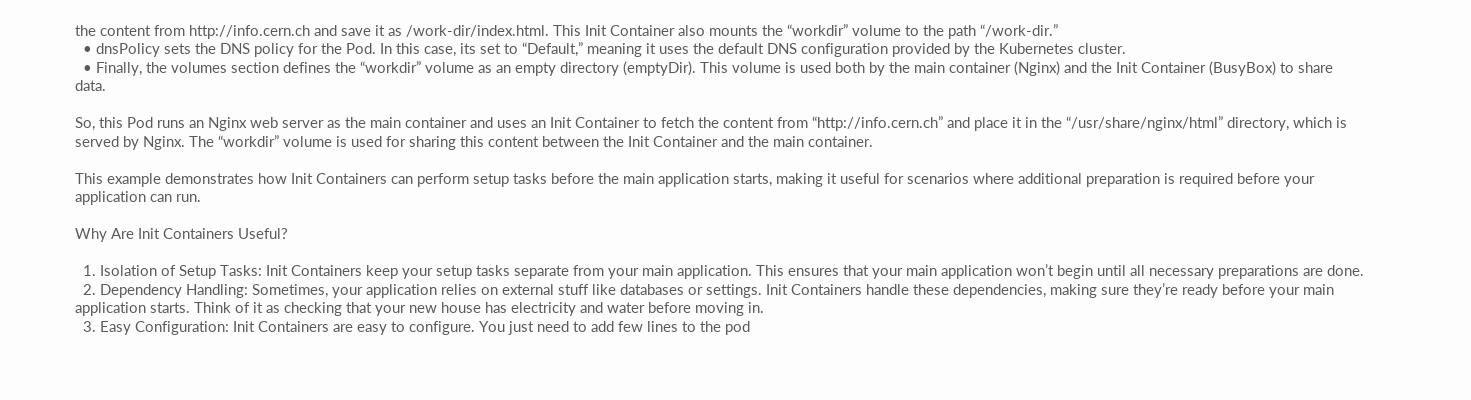the content from http://info.cern.ch and save it as /work-dir/index.html. This Init Container also mounts the “workdir” volume to the path “/work-dir.”
  • dnsPolicy sets the DNS policy for the Pod. In this case, its set to “Default,” meaning it uses the default DNS configuration provided by the Kubernetes cluster.
  • Finally, the volumes section defines the “workdir” volume as an empty directory (emptyDir). This volume is used both by the main container (Nginx) and the Init Container (BusyBox) to share data.

So, this Pod runs an Nginx web server as the main container and uses an Init Container to fetch the content from “http://info.cern.ch” and place it in the “/usr/share/nginx/html” directory, which is served by Nginx. The “workdir” volume is used for sharing this content between the Init Container and the main container.

This example demonstrates how Init Containers can perform setup tasks before the main application starts, making it useful for scenarios where additional preparation is required before your application can run.

Why Are Init Containers Useful?

  1. Isolation of Setup Tasks: Init Containers keep your setup tasks separate from your main application. This ensures that your main application won’t begin until all necessary preparations are done.
  2. Dependency Handling: Sometimes, your application relies on external stuff like databases or settings. Init Containers handle these dependencies, making sure they’re ready before your main application starts. Think of it as checking that your new house has electricity and water before moving in.
  3. Easy Configuration: Init Containers are easy to configure. You just need to add few lines to the pod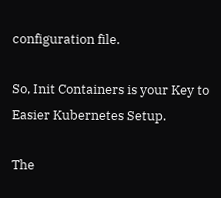configuration file.

So, Init Containers is your Key to Easier Kubernetes Setup.

The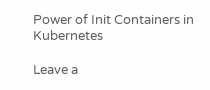Power of Init Containers in Kubernetes

Leave a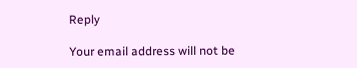Reply

Your email address will not be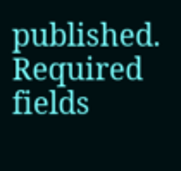published. Required fields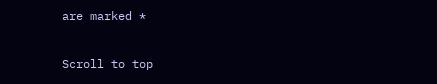are marked *

Scroll to top